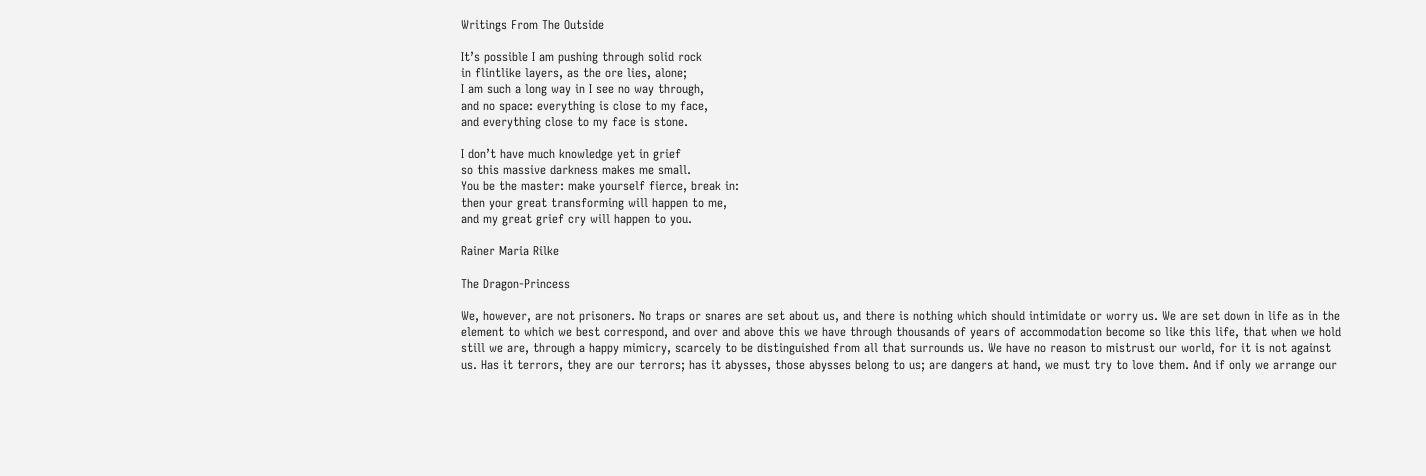Writings From The Outside

It’s possible I am pushing through solid rock
in flintlike layers, as the ore lies, alone;
I am such a long way in I see no way through,
and no space: everything is close to my face,
and everything close to my face is stone.

I don’t have much knowledge yet in grief
so this massive darkness makes me small.
You be the master: make yourself fierce, break in:
then your great transforming will happen to me,
and my great grief cry will happen to you.

Rainer Maria Rilke

The Dragon-Princess

We, however, are not prisoners. No traps or snares are set about us, and there is nothing which should intimidate or worry us. We are set down in life as in the element to which we best correspond, and over and above this we have through thousands of years of accommodation become so like this life, that when we hold still we are, through a happy mimicry, scarcely to be distinguished from all that surrounds us. We have no reason to mistrust our world, for it is not against us. Has it terrors, they are our terrors; has it abysses, those abysses belong to us; are dangers at hand, we must try to love them. And if only we arrange our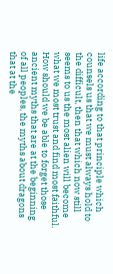life according to that principle which counsels us that we must always hold to the difficult, then that which now still seems to us the most alien will become what we most trust and find most faithful. How should we be able to forget those ancient myths that are at the beginning of all peoples, the myths about dragons that at the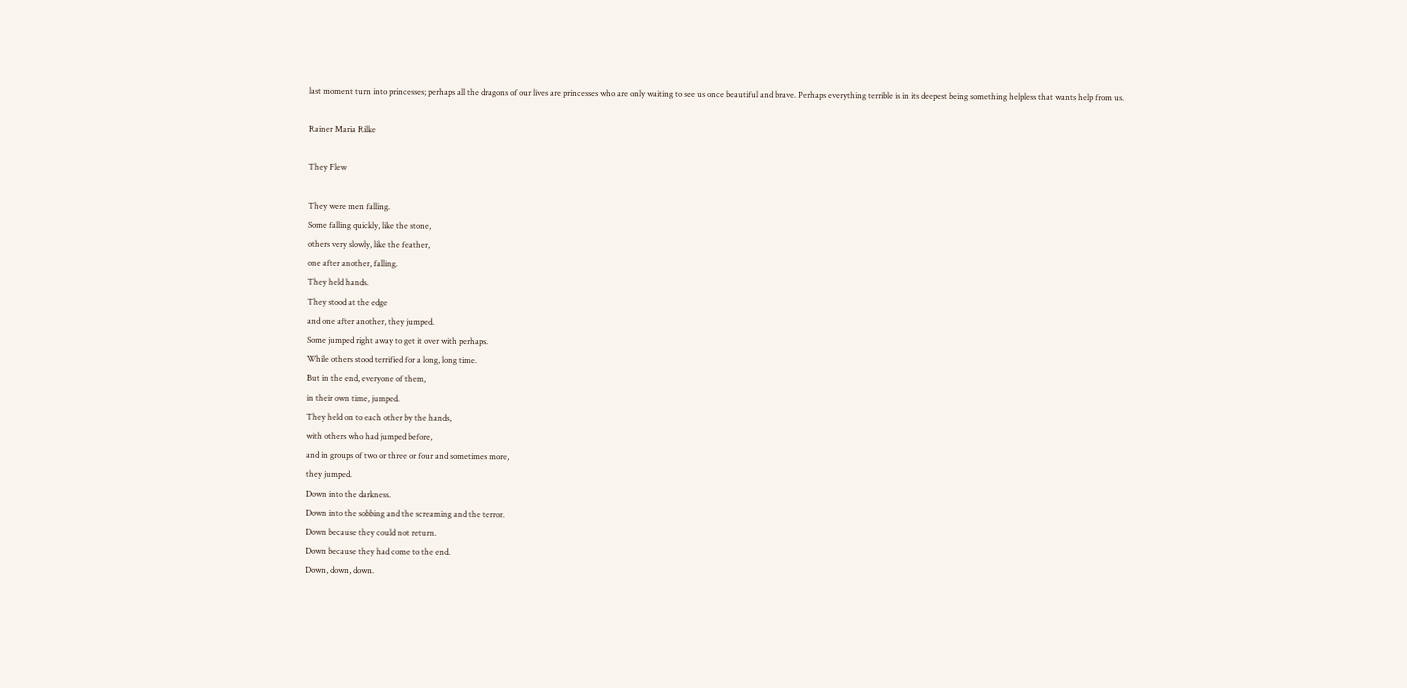last moment turn into princesses; perhaps all the dragons of our lives are princesses who are only waiting to see us once beautiful and brave. Perhaps everything terrible is in its deepest being something helpless that wants help from us.

Rainer Maria Rilke

They Flew

They were men falling.
Some falling quickly, like the stone,
others very slowly, like the feather,
one after another, falling.
They held hands.
They stood at the edge
and one after another, they jumped.
Some jumped right away to get it over with perhaps.
While others stood terrified for a long, long time.
But in the end, everyone of them,
in their own time, jumped.
They held on to each other by the hands,
with others who had jumped before,
and in groups of two or three or four and sometimes more,
they jumped.
Down into the darkness.
Down into the sobbing and the screaming and the terror.
Down because they could not return.
Down because they had come to the end.
Down, down, down.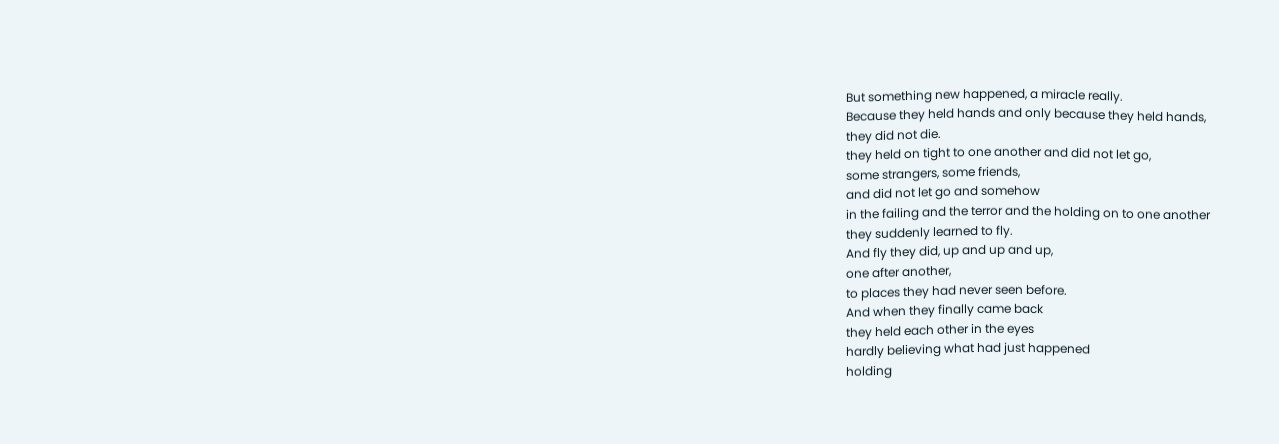But something new happened, a miracle really.
Because they held hands and only because they held hands,
they did not die.
they held on tight to one another and did not let go,
some strangers, some friends,
and did not let go and somehow
in the failing and the terror and the holding on to one another
they suddenly learned to fly.
And fly they did, up and up and up,
one after another,
to places they had never seen before.
And when they finally came back
they held each other in the eyes
hardly believing what had just happened
holding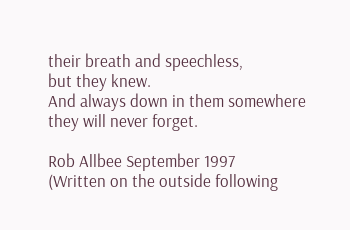their breath and speechless,
but they knew.
And always down in them somewhere they will never forget.

Rob Allbee September 1997
(Written on the outside following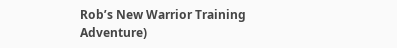Rob’s New Warrior Training Adventure)